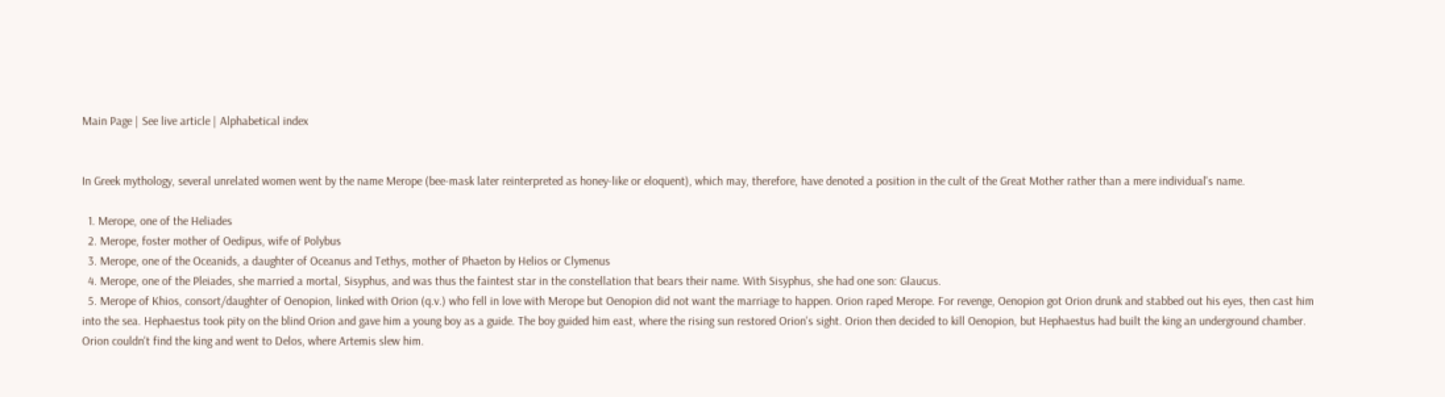Main Page | See live article | Alphabetical index


In Greek mythology, several unrelated women went by the name Merope (bee-mask later reinterpreted as honey-like or eloquent), which may, therefore, have denoted a position in the cult of the Great Mother rather than a mere individual's name.

  1. Merope, one of the Heliades
  2. Merope, foster mother of Oedipus, wife of Polybus
  3. Merope, one of the Oceanids, a daughter of Oceanus and Tethys, mother of Phaeton by Helios or Clymenus
  4. Merope, one of the Pleiades, she married a mortal, Sisyphus, and was thus the faintest star in the constellation that bears their name. With Sisyphus, she had one son: Glaucus.
  5. Merope of Khios, consort/daughter of Oenopion, linked with Orion (q.v.) who fell in love with Merope but Oenopion did not want the marriage to happen. Orion raped Merope. For revenge, Oenopion got Orion drunk and stabbed out his eyes, then cast him into the sea. Hephaestus took pity on the blind Orion and gave him a young boy as a guide. The boy guided him east, where the rising sun restored Orion's sight. Orion then decided to kill Oenopion, but Hephaestus had built the king an underground chamber. Orion couldn't find the king and went to Delos, where Artemis slew him.